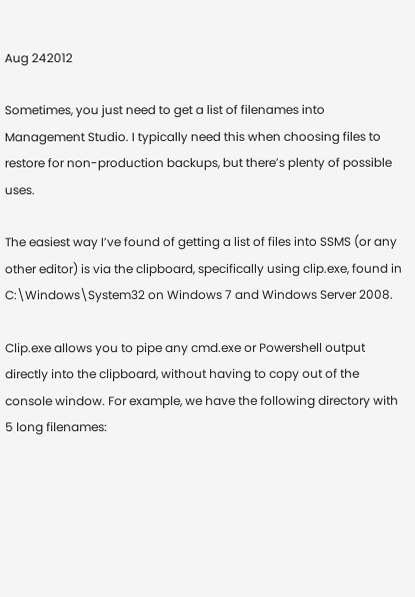Aug 242012

Sometimes, you just need to get a list of filenames into Management Studio. I typically need this when choosing files to restore for non-production backups, but there’s plenty of possible uses.

The easiest way I’ve found of getting a list of files into SSMS (or any other editor) is via the clipboard, specifically using clip.exe, found in C:\Windows\System32 on Windows 7 and Windows Server 2008.

Clip.exe allows you to pipe any cmd.exe or Powershell output directly into the clipboard, without having to copy out of the console window. For example, we have the following directory with 5 long filenames: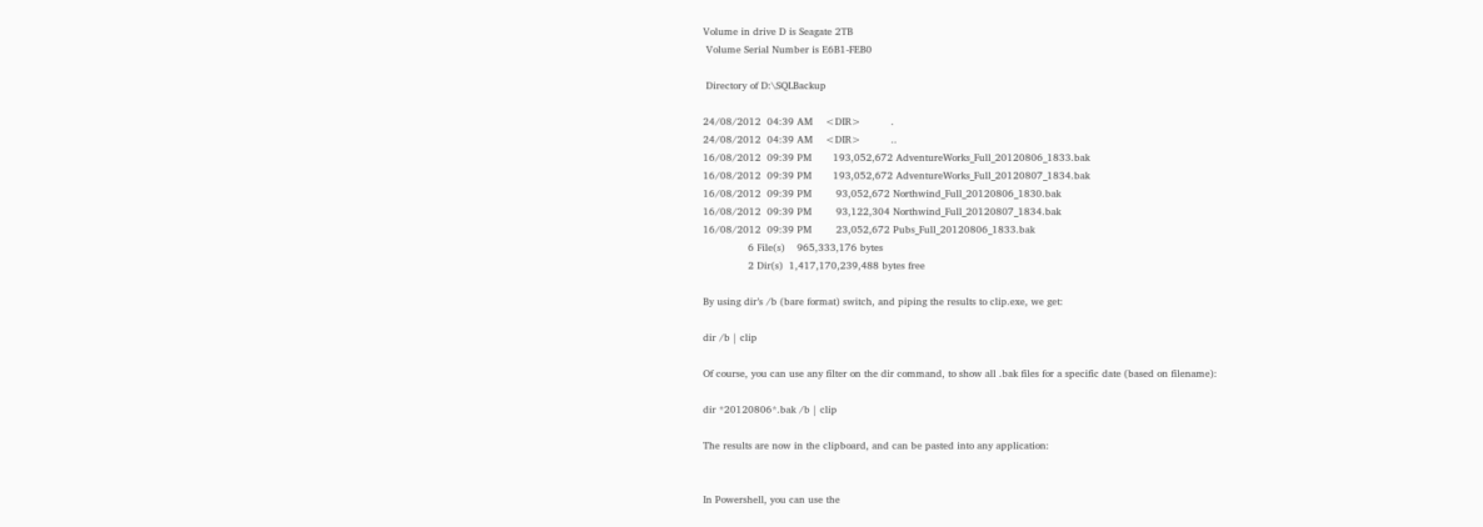Volume in drive D is Seagate 2TB
 Volume Serial Number is E6B1-FEB0

 Directory of D:\SQLBackup

24/08/2012  04:39 AM    <DIR>          .
24/08/2012  04:39 AM    <DIR>          ..
16/08/2012  09:39 PM       193,052,672 AdventureWorks_Full_20120806_1833.bak
16/08/2012  09:39 PM       193,052,672 AdventureWorks_Full_20120807_1834.bak
16/08/2012  09:39 PM        93,052,672 Northwind_Full_20120806_1830.bak
16/08/2012  09:39 PM        93,122,304 Northwind_Full_20120807_1834.bak
16/08/2012  09:39 PM        23,052,672 Pubs_Full_20120806_1833.bak
               6 File(s)    965,333,176 bytes
               2 Dir(s)  1,417,170,239,488 bytes free

By using dir’s /b (bare format) switch, and piping the results to clip.exe, we get:

dir /b | clip

Of course, you can use any filter on the dir command, to show all .bak files for a specific date (based on filename):

dir *20120806*.bak /b | clip

The results are now in the clipboard, and can be pasted into any application:


In Powershell, you can use the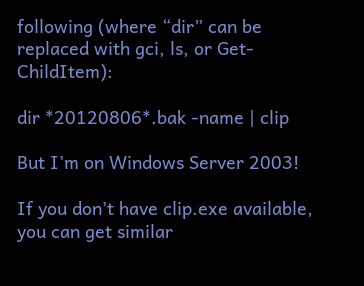following (where “dir” can be replaced with gci, ls, or Get-ChildItem):

dir *20120806*.bak -name | clip

But I’m on Windows Server 2003!

If you don’t have clip.exe available, you can get similar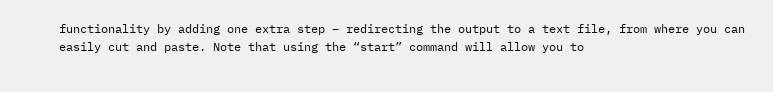functionality by adding one extra step – redirecting the output to a text file, from where you can easily cut and paste. Note that using the “start” command will allow you to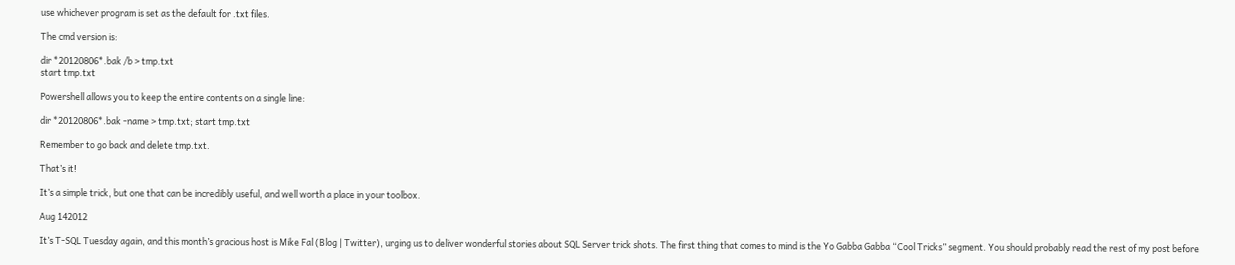use whichever program is set as the default for .txt files.

The cmd version is:

dir *20120806*.bak /b > tmp.txt
start tmp.txt

Powershell allows you to keep the entire contents on a single line:

dir *20120806*.bak -name > tmp.txt; start tmp.txt

Remember to go back and delete tmp.txt.

That’s it!

It’s a simple trick, but one that can be incredibly useful, and well worth a place in your toolbox.

Aug 142012

It’s T-SQL Tuesday again, and this month’s gracious host is Mike Fal (Blog | Twitter), urging us to deliver wonderful stories about SQL Server trick shots. The first thing that comes to mind is the Yo Gabba Gabba “Cool Tricks” segment. You should probably read the rest of my post before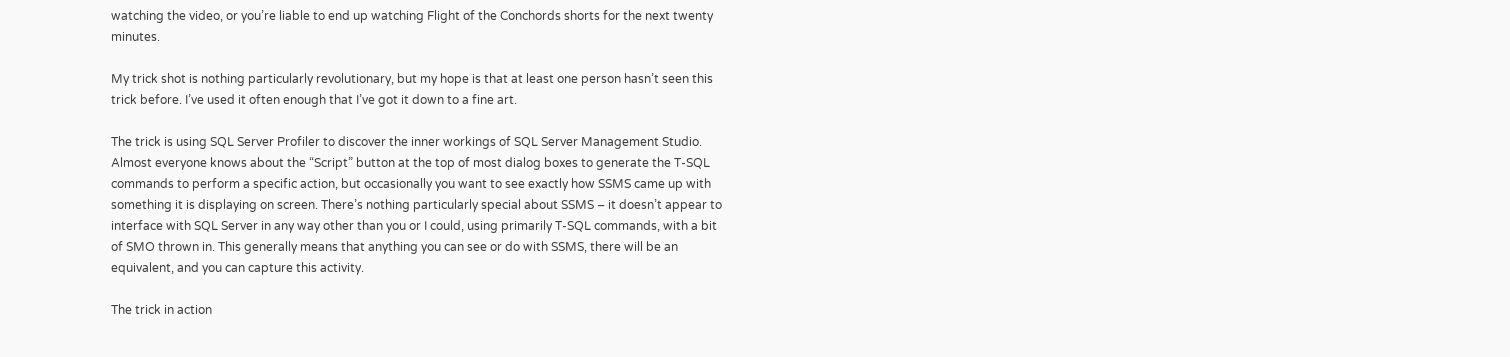watching the video, or you’re liable to end up watching Flight of the Conchords shorts for the next twenty minutes.

My trick shot is nothing particularly revolutionary, but my hope is that at least one person hasn’t seen this trick before. I’ve used it often enough that I’ve got it down to a fine art.

The trick is using SQL Server Profiler to discover the inner workings of SQL Server Management Studio. Almost everyone knows about the “Script” button at the top of most dialog boxes to generate the T-SQL commands to perform a specific action, but occasionally you want to see exactly how SSMS came up with something it is displaying on screen. There’s nothing particularly special about SSMS – it doesn’t appear to interface with SQL Server in any way other than you or I could, using primarily T-SQL commands, with a bit of SMO thrown in. This generally means that anything you can see or do with SSMS, there will be an equivalent, and you can capture this activity.

The trick in action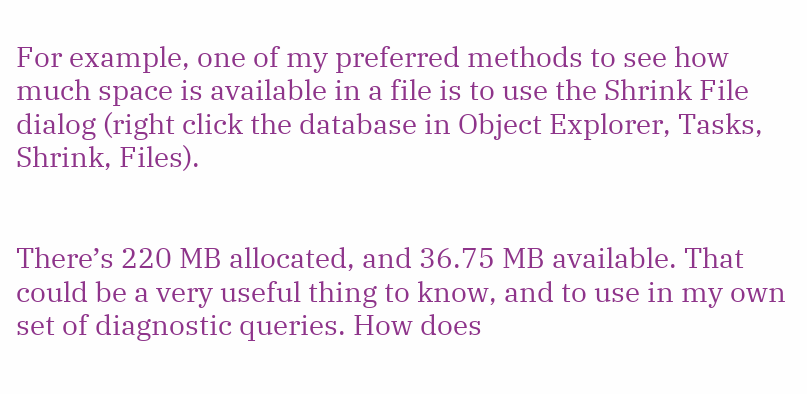For example, one of my preferred methods to see how much space is available in a file is to use the Shrink File dialog (right click the database in Object Explorer, Tasks, Shrink, Files).


There’s 220 MB allocated, and 36.75 MB available. That could be a very useful thing to know, and to use in my own set of diagnostic queries. How does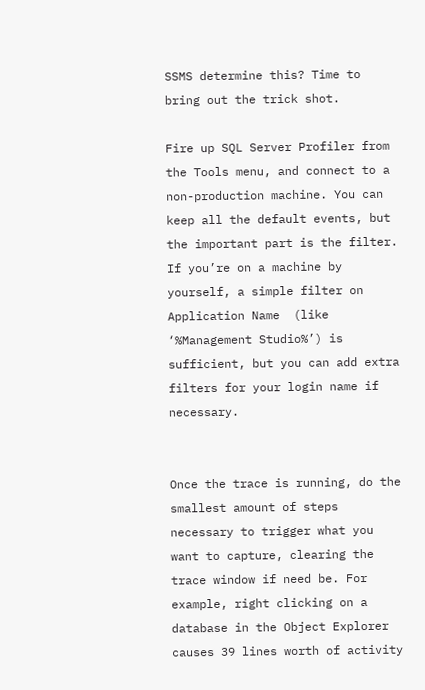SSMS determine this? Time to bring out the trick shot.

Fire up SQL Server Profiler from the Tools menu, and connect to a non-production machine. You can keep all the default events, but the important part is the filter. If you’re on a machine by yourself, a simple filter on Application Name  (like ‘%Management Studio%’) is sufficient, but you can add extra filters for your login name if necessary.


Once the trace is running, do the smallest amount of steps necessary to trigger what you want to capture, clearing the trace window if need be. For example, right clicking on a database in the Object Explorer causes 39 lines worth of activity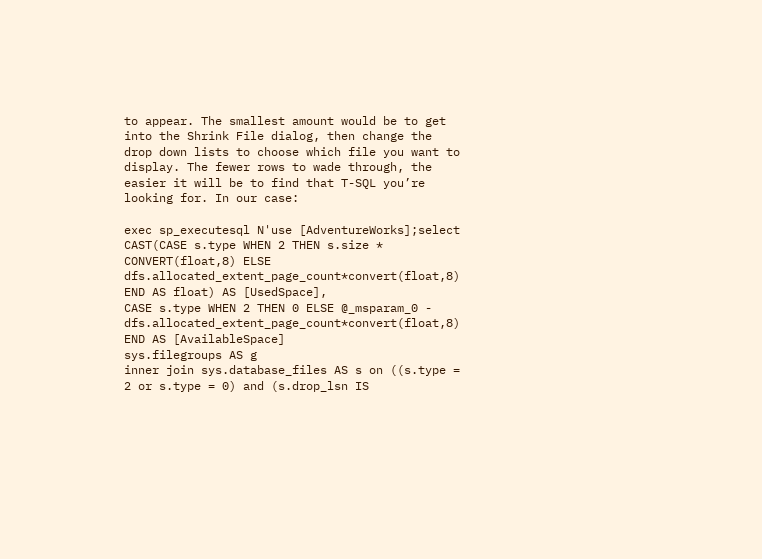to appear. The smallest amount would be to get into the Shrink File dialog, then change the drop down lists to choose which file you want to display. The fewer rows to wade through, the easier it will be to find that T-SQL you’re looking for. In our case:

exec sp_executesql N'use [AdventureWorks];select
CAST(CASE s.type WHEN 2 THEN s.size * CONVERT(float,8) ELSE dfs.allocated_extent_page_count*convert(float,8) END AS float) AS [UsedSpace],
CASE s.type WHEN 2 THEN 0 ELSE @_msparam_0 - dfs.allocated_extent_page_count*convert(float,8) END AS [AvailableSpace]
sys.filegroups AS g
inner join sys.database_files AS s on ((s.type = 2 or s.type = 0) and (s.drop_lsn IS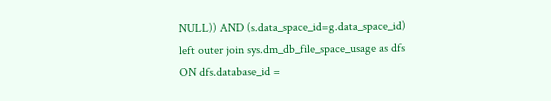NULL)) AND (s.data_space_id=g.data_space_id)
left outer join sys.dm_db_file_space_usage as dfs ON dfs.database_id =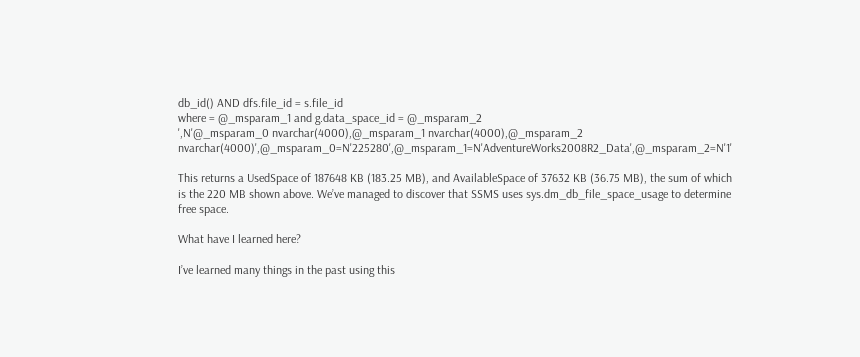db_id() AND dfs.file_id = s.file_id
where = @_msparam_1 and g.data_space_id = @_msparam_2
',N'@_msparam_0 nvarchar(4000),@_msparam_1 nvarchar(4000),@_msparam_2 nvarchar(4000)',@_msparam_0=N'225280',@_msparam_1=N'AdventureWorks2008R2_Data',@_msparam_2=N'1'

This returns a UsedSpace of 187648 KB (183.25 MB), and AvailableSpace of 37632 KB (36.75 MB), the sum of which is the 220 MB shown above. We’ve managed to discover that SSMS uses sys.dm_db_file_space_usage to determine free space.

What have I learned here?

I’ve learned many things in the past using this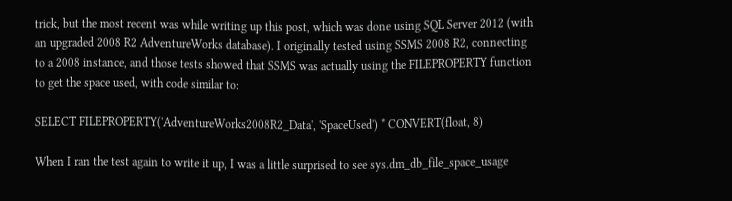trick, but the most recent was while writing up this post, which was done using SQL Server 2012 (with an upgraded 2008 R2 AdventureWorks database). I originally tested using SSMS 2008 R2, connecting to a 2008 instance, and those tests showed that SSMS was actually using the FILEPROPERTY function to get the space used, with code similar to:

SELECT FILEPROPERTY('AdventureWorks2008R2_Data', 'SpaceUsed') * CONVERT(float, 8)

When I ran the test again to write it up, I was a little surprised to see sys.dm_db_file_space_usage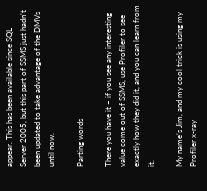appear. This has been available since SQL Server 2005, but this part of SSMS just hadn’t been updated to take advantage of the DMVs until now.

Parting words

There you have it – if you see any interesting value come out of SSMS, use Profiler to see exactly how they did it, and you can learn from it.

My name’s Jim, and my cool trick is using my Profiler x-ray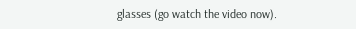glasses (go watch the video now).